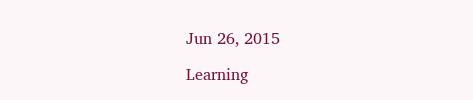Jun 26, 2015

Learning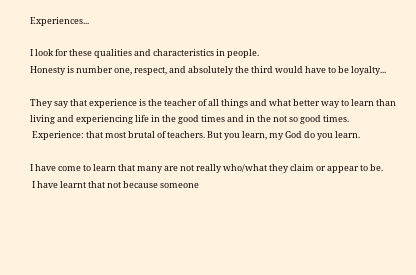Experiences...

I look for these qualities and characteristics in people.
Honesty is number one, respect, and absolutely the third would have to be loyalty...

They say that experience is the teacher of all things and what better way to learn than
living and experiencing life in the good times and in the not so good times.
 Experience: that most brutal of teachers. But you learn, my God do you learn.

I have come to learn that many are not really who/what they claim or appear to be.
 I have learnt that not because someone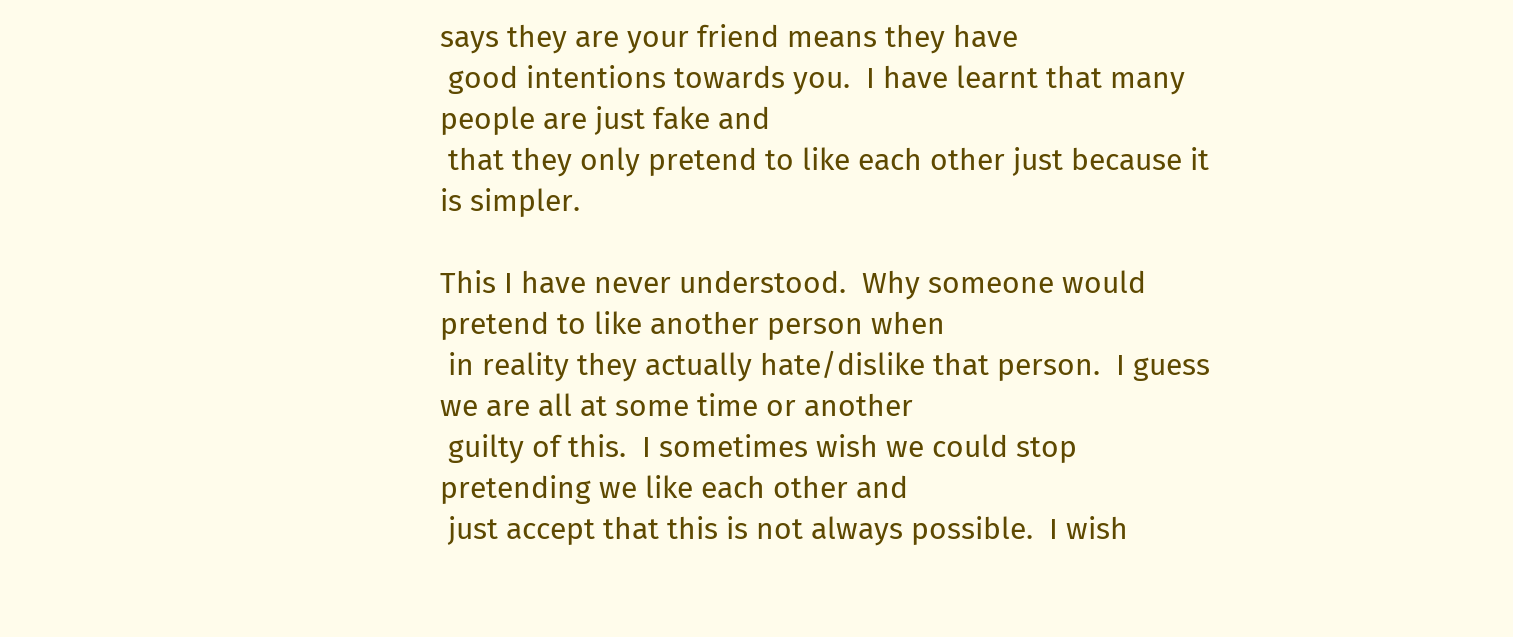says they are your friend means they have
 good intentions towards you.  I have learnt that many people are just fake and
 that they only pretend to like each other just because it is simpler.

This I have never understood.  Why someone would pretend to like another person when
 in reality they actually hate/dislike that person.  I guess we are all at some time or another
 guilty of this.  I sometimes wish we could stop pretending we like each other and
 just accept that this is not always possible.  I wish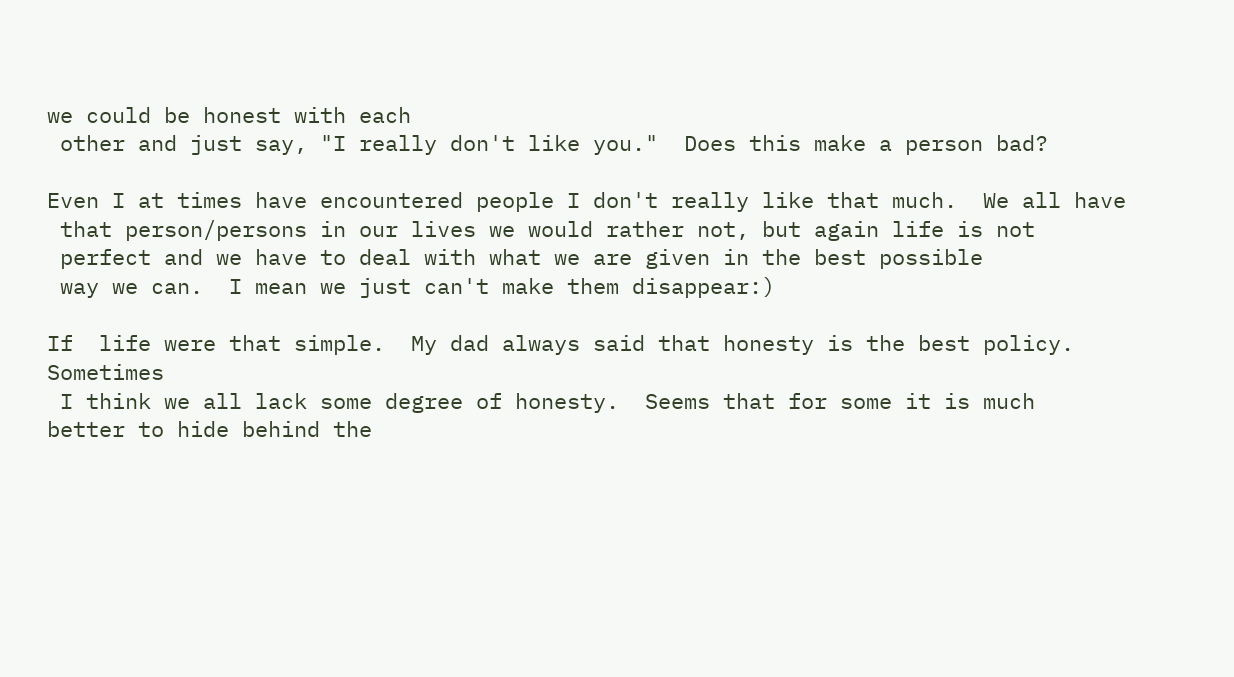we could be honest with each
 other and just say, "I really don't like you."  Does this make a person bad?

Even I at times have encountered people I don't really like that much.  We all have
 that person/persons in our lives we would rather not, but again life is not
 perfect and we have to deal with what we are given in the best possible
 way we can.  I mean we just can't make them disappear:)

If  life were that simple.  My dad always said that honesty is the best policy.  Sometimes
 I think we all lack some degree of honesty.  Seems that for some it is much
better to hide behind the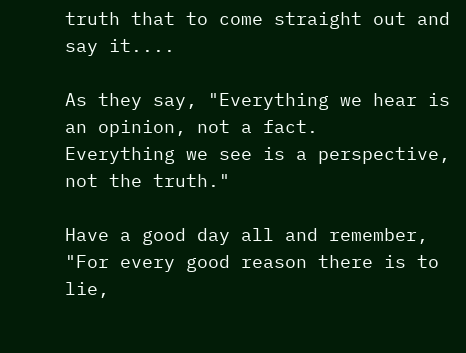truth that to come straight out and say it....

As they say, "Everything we hear is an opinion, not a fact.
Everything we see is a perspective, not the truth."

Have a good day all and remember, "For every good reason there is to lie,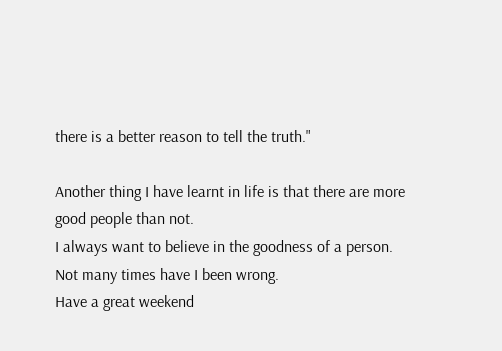there is a better reason to tell the truth."

Another thing I have learnt in life is that there are more good people than not.
I always want to believe in the goodness of a person.  Not many times have I been wrong.
Have a great weekend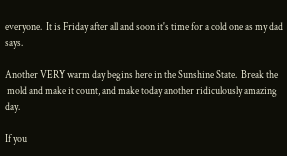everyone.  It is Friday after all and soon it's time for a cold one as my dad says.

Another VERY warm day begins here in the Sunshine State.  Break the
 mold and make it count, and make today another ridiculously amazing day.

If you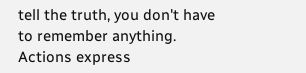tell the truth, you don't have to remember anything.
Actions express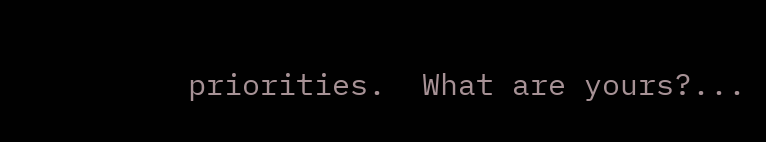priorities.  What are yours?...